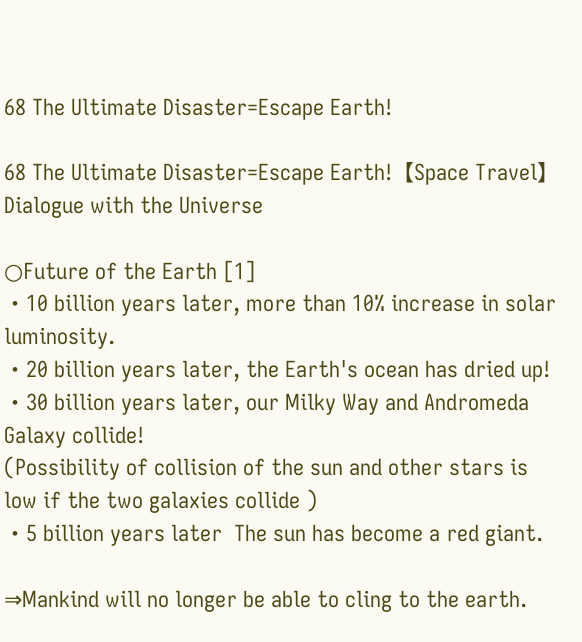68 The Ultimate Disaster=Escape Earth!

68 The Ultimate Disaster=Escape Earth!【Space Travel】Dialogue with the Universe

○Future of the Earth [1]
・10 billion years later, more than 10% increase in solar luminosity.
・20 billion years later, the Earth's ocean has dried up!
・30 billion years later, our Milky Way and Andromeda Galaxy collide!
(Possibility of collision of the sun and other stars is low if the two galaxies collide )
・5 billion years later  The sun has become a red giant.

⇒Mankind will no longer be able to cling to the earth.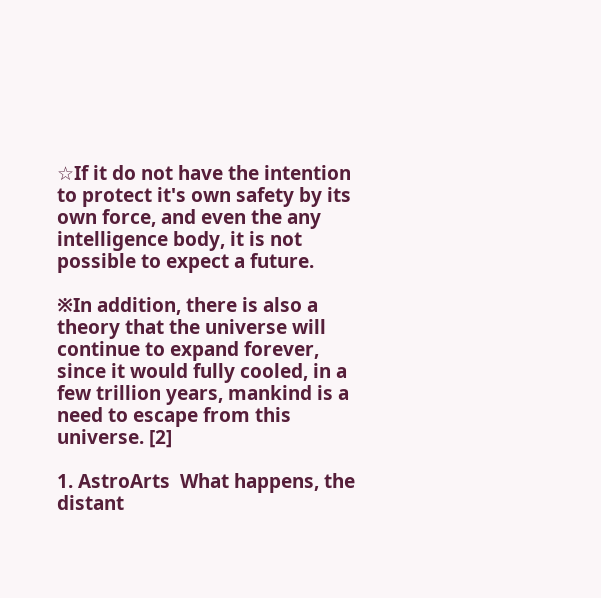☆If it do not have the intention to protect it's own safety by its own force, and even the any intelligence body, it is not possible to expect a future.

※In addition, there is also a theory that the universe will continue to expand forever, since it would fully cooled, in a few trillion years, mankind is a need to escape from this universe. [2]

1. AstroArts  What happens, the distant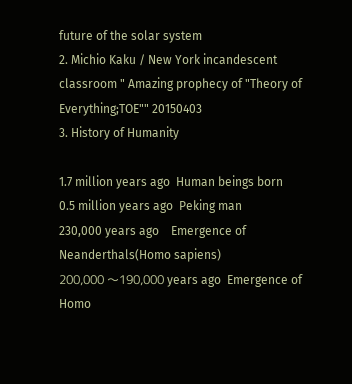future of the solar system
2. Michio Kaku / New York incandescent classroom " Amazing prophecy of "Theory of Everything;TOE"" 20150403
3. History of Humanity

1.7 million years ago  Human beings born
0.5 million years ago  Peking man
230,000 years ago    Emergence of Neanderthals(Homo sapiens)
200,000 〜190,000 years ago  Emergence of Homo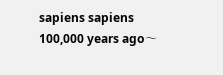sapiens sapiens
100,000 years ago〜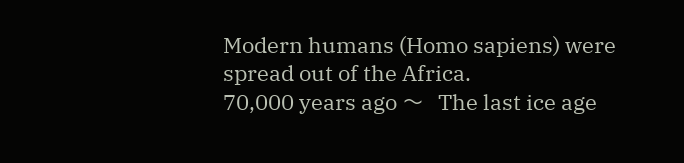Modern humans (Homo sapiens) were spread out of the Africa.
70,000 years ago 〜  The last ice age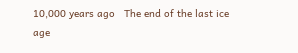10,000 years ago   The end of the last ice age